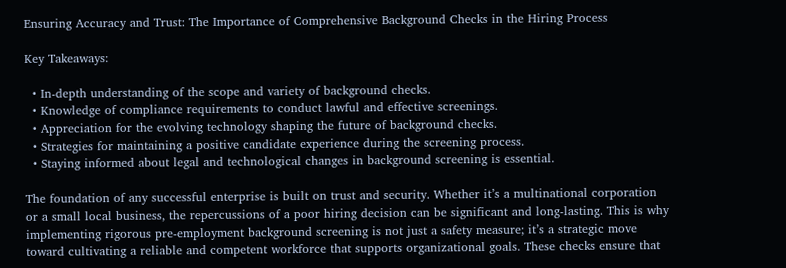Ensuring Accuracy and Trust: The Importance of Comprehensive Background Checks in the Hiring Process

Key Takeaways:

  • In-depth understanding of the scope and variety of background checks.
  • Knowledge of compliance requirements to conduct lawful and effective screenings.
  • Appreciation for the evolving technology shaping the future of background checks.
  • Strategies for maintaining a positive candidate experience during the screening process.
  • Staying informed about legal and technological changes in background screening is essential.

The foundation of any successful enterprise is built on trust and security. Whether it’s a multinational corporation or a small local business, the repercussions of a poor hiring decision can be significant and long-lasting. This is why implementing rigorous pre-employment background screening is not just a safety measure; it’s a strategic move toward cultivating a reliable and competent workforce that supports organizational goals. These checks ensure that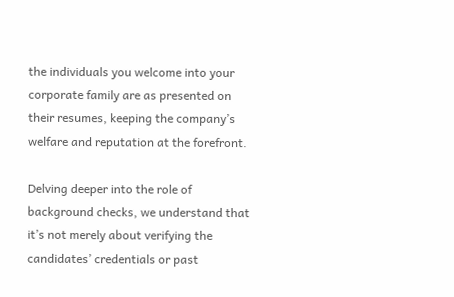the individuals you welcome into your corporate family are as presented on their resumes, keeping the company’s welfare and reputation at the forefront.

Delving deeper into the role of background checks, we understand that it’s not merely about verifying the candidates’ credentials or past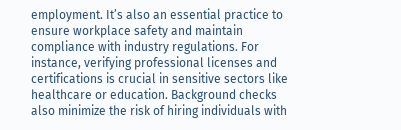employment. It’s also an essential practice to ensure workplace safety and maintain compliance with industry regulations. For instance, verifying professional licenses and certifications is crucial in sensitive sectors like healthcare or education. Background checks also minimize the risk of hiring individuals with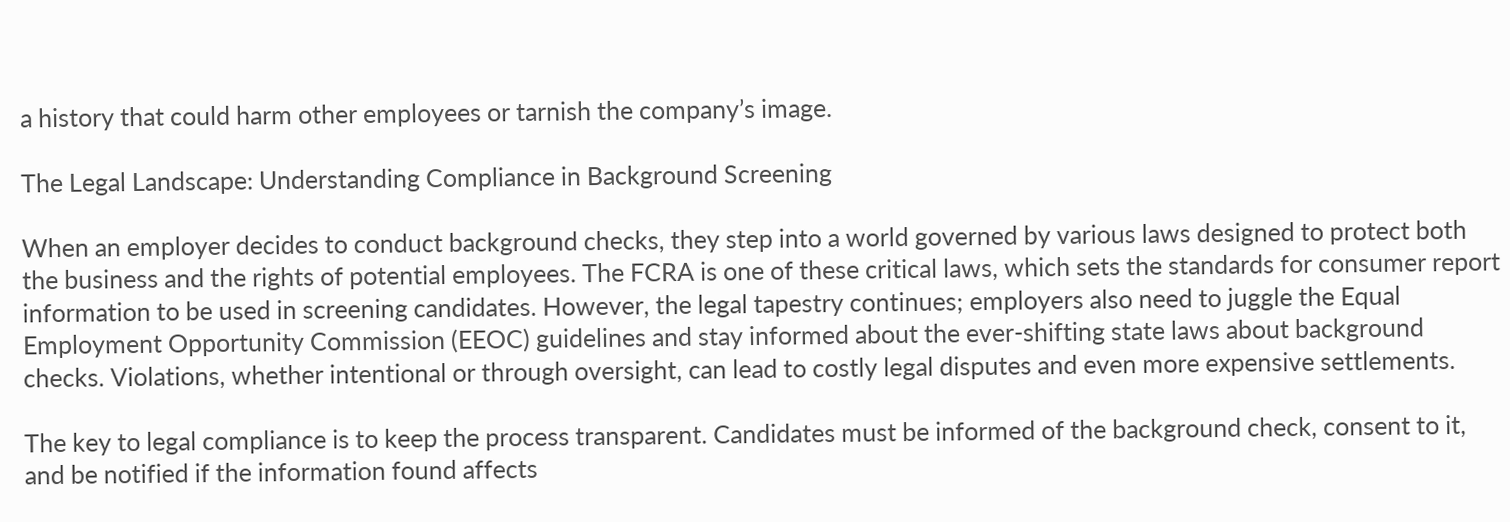a history that could harm other employees or tarnish the company’s image.

The Legal Landscape: Understanding Compliance in Background Screening

When an employer decides to conduct background checks, they step into a world governed by various laws designed to protect both the business and the rights of potential employees. The FCRA is one of these critical laws, which sets the standards for consumer report information to be used in screening candidates. However, the legal tapestry continues; employers also need to juggle the Equal Employment Opportunity Commission (EEOC) guidelines and stay informed about the ever-shifting state laws about background checks. Violations, whether intentional or through oversight, can lead to costly legal disputes and even more expensive settlements.

The key to legal compliance is to keep the process transparent. Candidates must be informed of the background check, consent to it, and be notified if the information found affects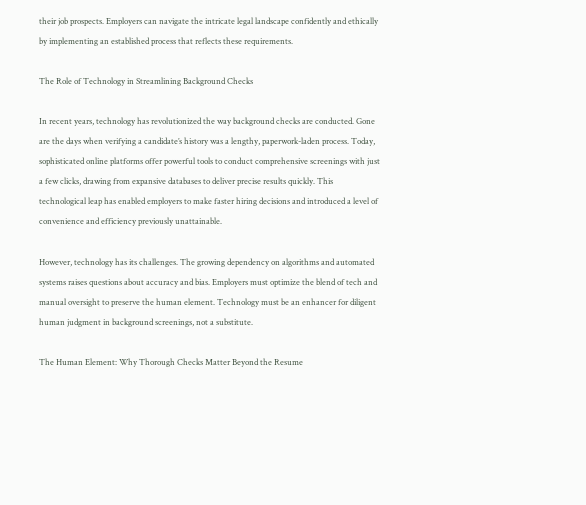their job prospects. Employers can navigate the intricate legal landscape confidently and ethically by implementing an established process that reflects these requirements.

The Role of Technology in Streamlining Background Checks

In recent years, technology has revolutionized the way background checks are conducted. Gone are the days when verifying a candidate’s history was a lengthy, paperwork-laden process. Today, sophisticated online platforms offer powerful tools to conduct comprehensive screenings with just a few clicks, drawing from expansive databases to deliver precise results quickly. This technological leap has enabled employers to make faster hiring decisions and introduced a level of convenience and efficiency previously unattainable.

However, technology has its challenges. The growing dependency on algorithms and automated systems raises questions about accuracy and bias. Employers must optimize the blend of tech and manual oversight to preserve the human element. Technology must be an enhancer for diligent human judgment in background screenings, not a substitute.

The Human Element: Why Thorough Checks Matter Beyond the Resume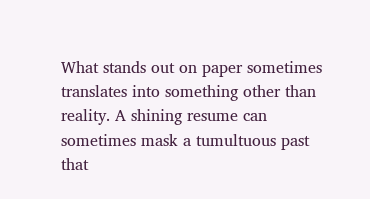What stands out on paper sometimes translates into something other than reality. A shining resume can sometimes mask a tumultuous past that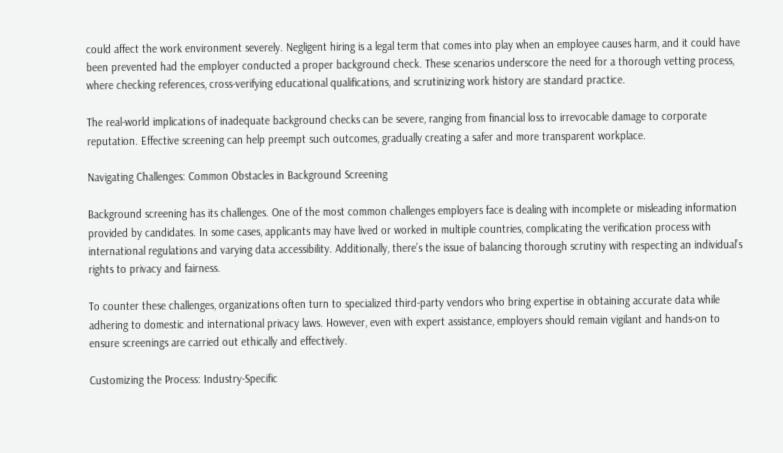could affect the work environment severely. Negligent hiring is a legal term that comes into play when an employee causes harm, and it could have been prevented had the employer conducted a proper background check. These scenarios underscore the need for a thorough vetting process, where checking references, cross-verifying educational qualifications, and scrutinizing work history are standard practice.

The real-world implications of inadequate background checks can be severe, ranging from financial loss to irrevocable damage to corporate reputation. Effective screening can help preempt such outcomes, gradually creating a safer and more transparent workplace.

Navigating Challenges: Common Obstacles in Background Screening

Background screening has its challenges. One of the most common challenges employers face is dealing with incomplete or misleading information provided by candidates. In some cases, applicants may have lived or worked in multiple countries, complicating the verification process with international regulations and varying data accessibility. Additionally, there’s the issue of balancing thorough scrutiny with respecting an individual’s rights to privacy and fairness.

To counter these challenges, organizations often turn to specialized third-party vendors who bring expertise in obtaining accurate data while adhering to domestic and international privacy laws. However, even with expert assistance, employers should remain vigilant and hands-on to ensure screenings are carried out ethically and effectively.

Customizing the Process: Industry-Specific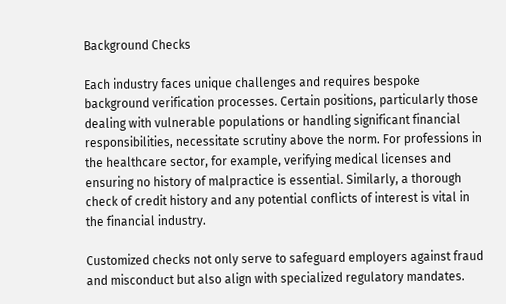Background Checks

Each industry faces unique challenges and requires bespoke background verification processes. Certain positions, particularly those dealing with vulnerable populations or handling significant financial responsibilities, necessitate scrutiny above the norm. For professions in the healthcare sector, for example, verifying medical licenses and ensuring no history of malpractice is essential. Similarly, a thorough check of credit history and any potential conflicts of interest is vital in the financial industry.

Customized checks not only serve to safeguard employers against fraud and misconduct but also align with specialized regulatory mandates.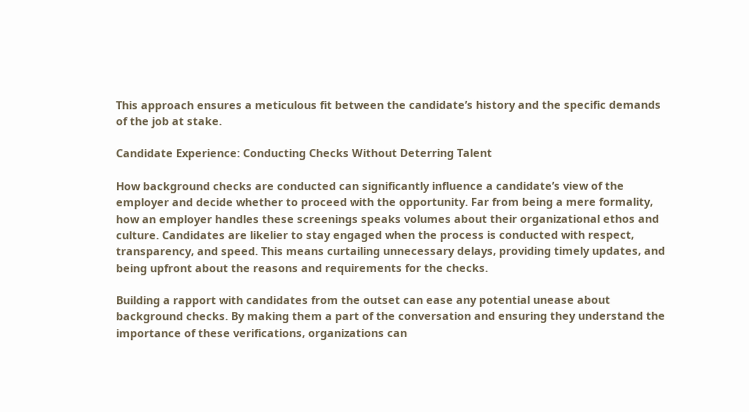This approach ensures a meticulous fit between the candidate’s history and the specific demands of the job at stake.

Candidate Experience: Conducting Checks Without Deterring Talent

How background checks are conducted can significantly influence a candidate’s view of the employer and decide whether to proceed with the opportunity. Far from being a mere formality, how an employer handles these screenings speaks volumes about their organizational ethos and culture. Candidates are likelier to stay engaged when the process is conducted with respect, transparency, and speed. This means curtailing unnecessary delays, providing timely updates, and being upfront about the reasons and requirements for the checks.

Building a rapport with candidates from the outset can ease any potential unease about background checks. By making them a part of the conversation and ensuring they understand the importance of these verifications, organizations can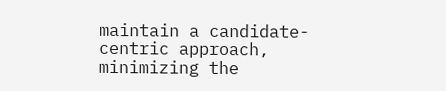maintain a candidate-centric approach, minimizing the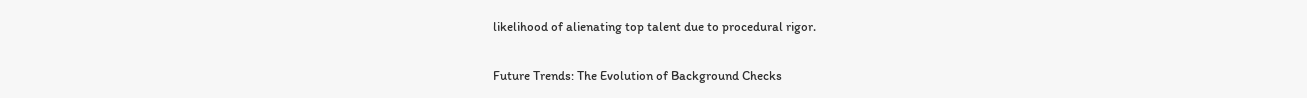likelihood of alienating top talent due to procedural rigor.

Future Trends: The Evolution of Background Checks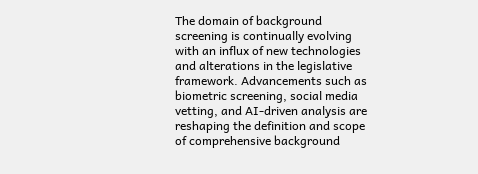The domain of background screening is continually evolving with an influx of new technologies and alterations in the legislative framework. Advancements such as biometric screening, social media vetting, and AI-driven analysis are reshaping the definition and scope of comprehensive background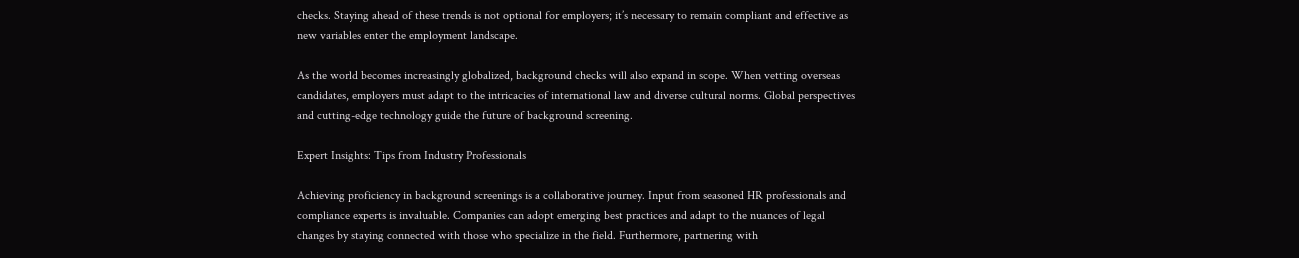checks. Staying ahead of these trends is not optional for employers; it’s necessary to remain compliant and effective as new variables enter the employment landscape.

As the world becomes increasingly globalized, background checks will also expand in scope. When vetting overseas candidates, employers must adapt to the intricacies of international law and diverse cultural norms. Global perspectives and cutting-edge technology guide the future of background screening.

Expert Insights: Tips from Industry Professionals

Achieving proficiency in background screenings is a collaborative journey. Input from seasoned HR professionals and compliance experts is invaluable. Companies can adopt emerging best practices and adapt to the nuances of legal changes by staying connected with those who specialize in the field. Furthermore, partnering with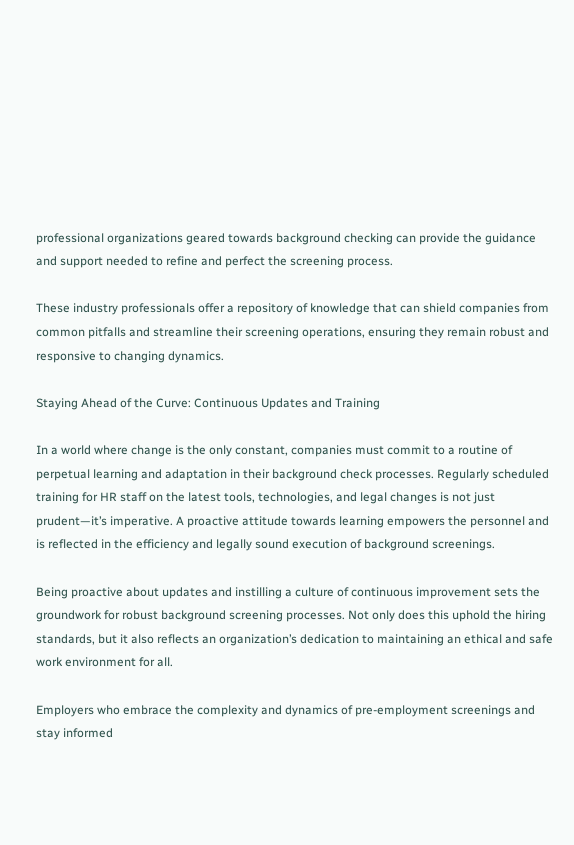professional organizations geared towards background checking can provide the guidance and support needed to refine and perfect the screening process.

These industry professionals offer a repository of knowledge that can shield companies from common pitfalls and streamline their screening operations, ensuring they remain robust and responsive to changing dynamics.

Staying Ahead of the Curve: Continuous Updates and Training

In a world where change is the only constant, companies must commit to a routine of perpetual learning and adaptation in their background check processes. Regularly scheduled training for HR staff on the latest tools, technologies, and legal changes is not just prudent—it’s imperative. A proactive attitude towards learning empowers the personnel and is reflected in the efficiency and legally sound execution of background screenings.

Being proactive about updates and instilling a culture of continuous improvement sets the groundwork for robust background screening processes. Not only does this uphold the hiring standards, but it also reflects an organization’s dedication to maintaining an ethical and safe work environment for all.

Employers who embrace the complexity and dynamics of pre-employment screenings and stay informed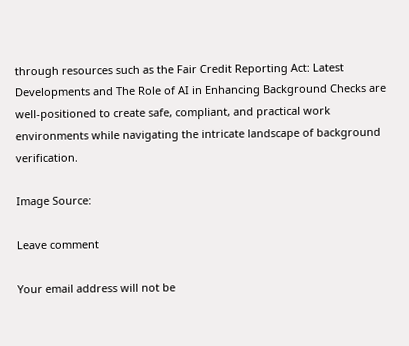through resources such as the Fair Credit Reporting Act: Latest Developments and The Role of AI in Enhancing Background Checks are well-positioned to create safe, compliant, and practical work environments while navigating the intricate landscape of background verification.

Image Source:

Leave comment

Your email address will not be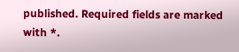published. Required fields are marked with *.